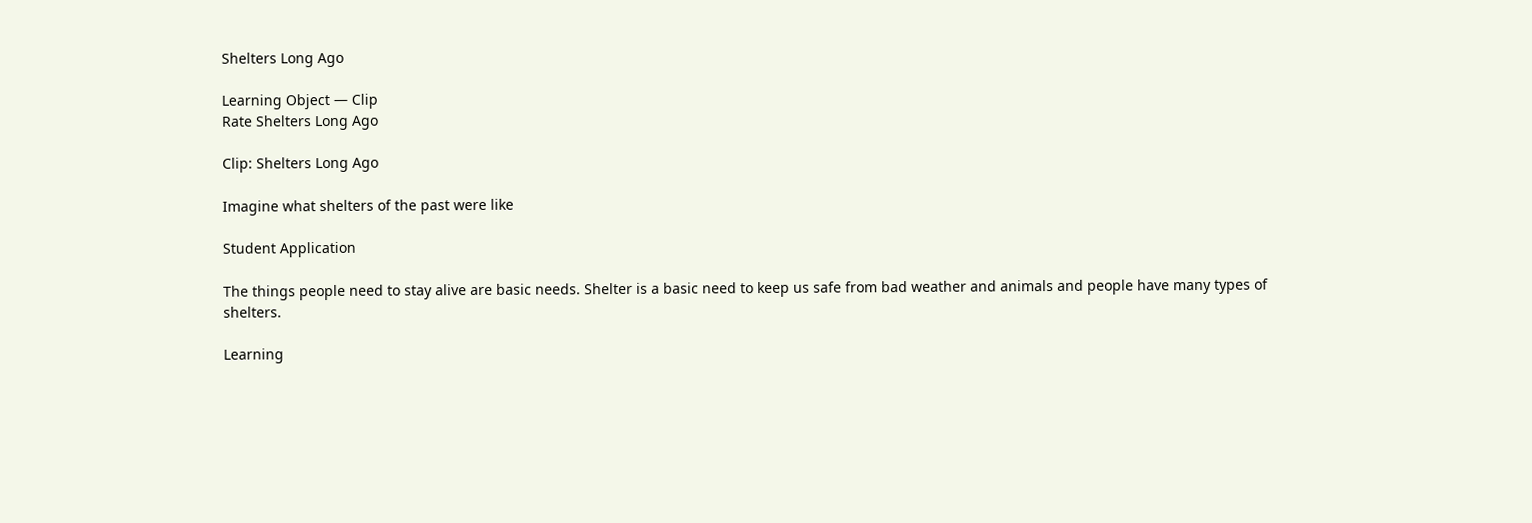Shelters Long Ago

Learning Object — Clip
Rate Shelters Long Ago

Clip: Shelters Long Ago

Imagine what shelters of the past were like

Student Application

The things people need to stay alive are basic needs. Shelter is a basic need to keep us safe from bad weather and animals and people have many types of shelters.

Learning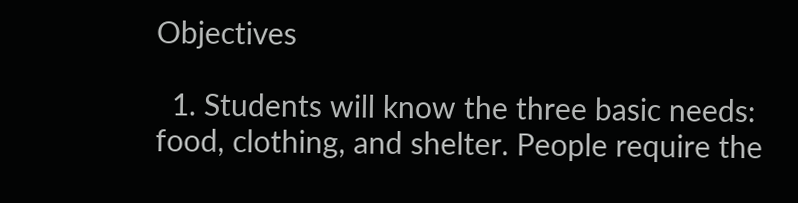Objectives

  1. Students will know the three basic needs: food, clothing, and shelter. People require the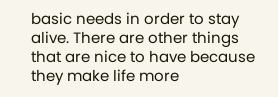basic needs in order to stay alive. There are other things that are nice to have because they make life more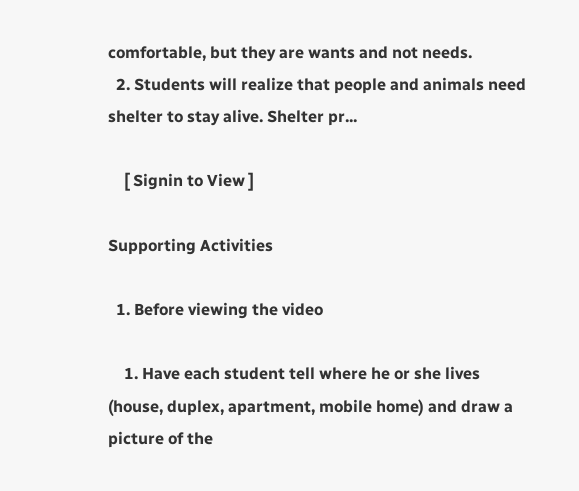comfortable, but they are wants and not needs.
  2. Students will realize that people and animals need shelter to stay alive. Shelter pr...

    [ Signin to View ]

Supporting Activities

  1. Before viewing the video

    1. Have each student tell where he or she lives (house, duplex, apartment, mobile home) and draw a picture of the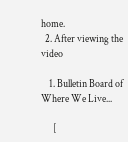home.
  2. After viewing the video

    1. Bulletin Board of Where We Live...

      [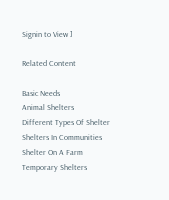Signin to View ]

Related Content

Basic Needs
Animal Shelters
Different Types Of Shelter
Shelters In Communities
Shelter On A Farm
Temporary Shelters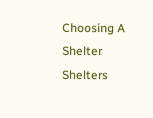Choosing A Shelter
Shelters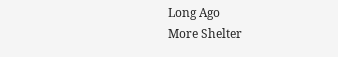Long Ago
More Shelter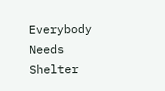Everybody Needs Shelter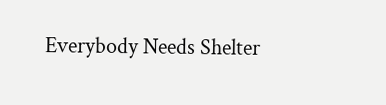Everybody Needs Shelter